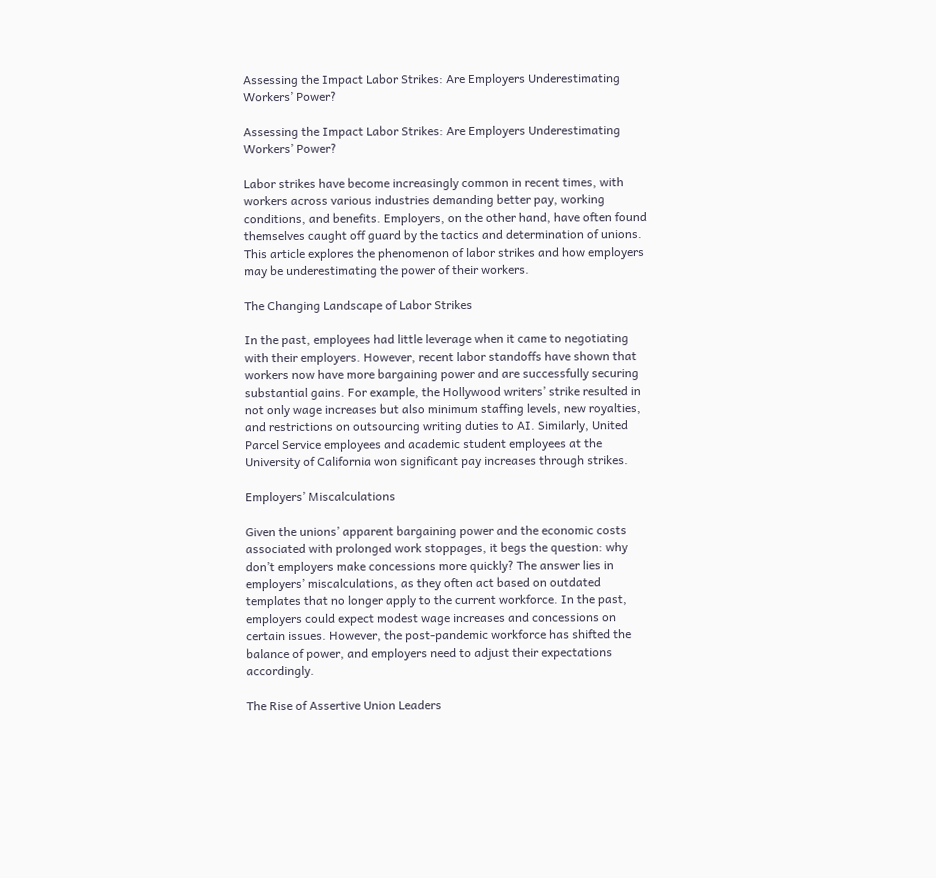Assessing the Impact Labor Strikes: Are Employers Underestimating Workers’ Power?

Assessing the Impact Labor Strikes: Are Employers Underestimating Workers’ Power?

Labor strikes have become increasingly common in recent times, with workers across various industries demanding better pay, working conditions, and benefits. Employers, on the other hand, have often found themselves caught off guard by the tactics and determination of unions. This article explores the phenomenon of labor strikes and how employers may be underestimating the power of their workers.

The Changing Landscape of Labor Strikes

In the past, employees had little leverage when it came to negotiating with their employers. However, recent labor standoffs have shown that workers now have more bargaining power and are successfully securing substantial gains. For example, the Hollywood writers’ strike resulted in not only wage increases but also minimum staffing levels, new royalties, and restrictions on outsourcing writing duties to AI. Similarly, United Parcel Service employees and academic student employees at the University of California won significant pay increases through strikes.

Employers’ Miscalculations

Given the unions’ apparent bargaining power and the economic costs associated with prolonged work stoppages, it begs the question: why don’t employers make concessions more quickly? The answer lies in employers’ miscalculations, as they often act based on outdated templates that no longer apply to the current workforce. In the past, employers could expect modest wage increases and concessions on certain issues. However, the post-pandemic workforce has shifted the balance of power, and employers need to adjust their expectations accordingly.

The Rise of Assertive Union Leaders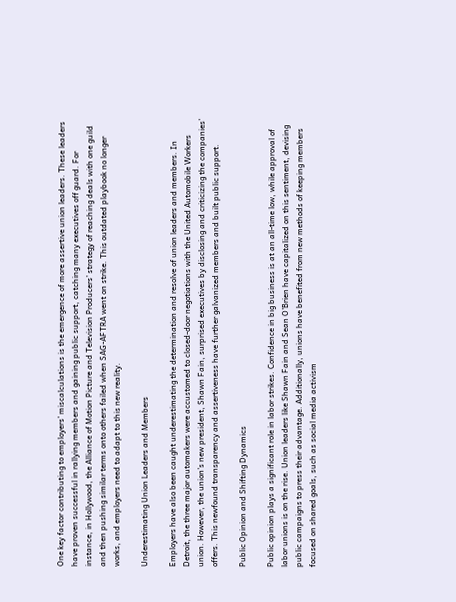One key factor contributing to employers’ miscalculations is the emergence of more assertive union leaders. These leaders have proven successful in rallying members and gaining public support, catching many executives off guard. For instance, in Hollywood, the Alliance of Motion Picture and Television Producers’ strategy of reaching deals with one guild and then pushing similar terms onto others failed when SAG-AFTRA went on strike. This outdated playbook no longer works, and employers need to adapt to this new reality.

Underestimating Union Leaders and Members

Employers have also been caught underestimating the determination and resolve of union leaders and members. In Detroit, the three major automakers were accustomed to closed-door negotiations with the United Automobile Workers union. However, the union’s new president, Shawn Fain, surprised executives by disclosing and criticizing the companies’ offers. This newfound transparency and assertiveness have further galvanized members and built public support.

Public Opinion and Shifting Dynamics

Public opinion plays a significant role in labor strikes. Confidence in big business is at an all-time low, while approval of labor unions is on the rise. Union leaders like Shawn Fain and Sean O’Brien have capitalized on this sentiment, devising public campaigns to press their advantage. Additionally, unions have benefited from new methods of keeping members focused on shared goals, such as social media activism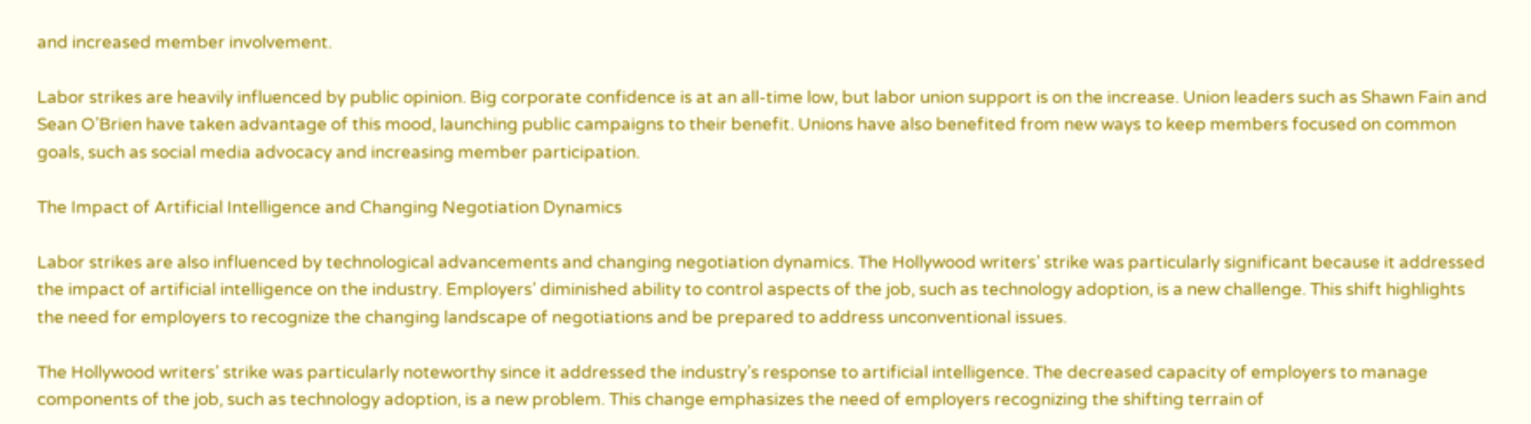and increased member involvement.

Labor strikes are heavily influenced by public opinion. Big corporate confidence is at an all-time low, but labor union support is on the increase. Union leaders such as Shawn Fain and Sean O’Brien have taken advantage of this mood, launching public campaigns to their benefit. Unions have also benefited from new ways to keep members focused on common goals, such as social media advocacy and increasing member participation.

The Impact of Artificial Intelligence and Changing Negotiation Dynamics

Labor strikes are also influenced by technological advancements and changing negotiation dynamics. The Hollywood writers’ strike was particularly significant because it addressed the impact of artificial intelligence on the industry. Employers’ diminished ability to control aspects of the job, such as technology adoption, is a new challenge. This shift highlights the need for employers to recognize the changing landscape of negotiations and be prepared to address unconventional issues.

The Hollywood writers’ strike was particularly noteworthy since it addressed the industry’s response to artificial intelligence. The decreased capacity of employers to manage components of the job, such as technology adoption, is a new problem. This change emphasizes the need of employers recognizing the shifting terrain of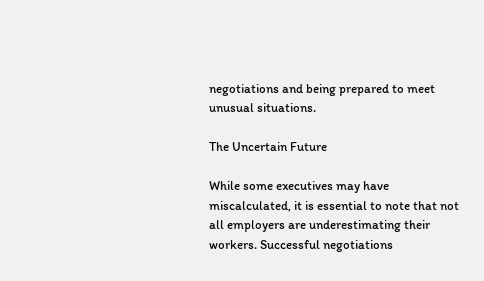negotiations and being prepared to meet unusual situations.

The Uncertain Future

While some executives may have miscalculated, it is essential to note that not all employers are underestimating their workers. Successful negotiations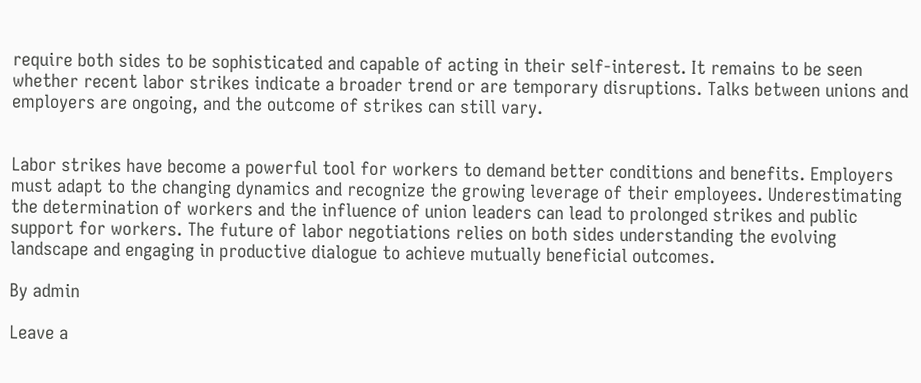require both sides to be sophisticated and capable of acting in their self-interest. It remains to be seen whether recent labor strikes indicate a broader trend or are temporary disruptions. Talks between unions and employers are ongoing, and the outcome of strikes can still vary.


Labor strikes have become a powerful tool for workers to demand better conditions and benefits. Employers must adapt to the changing dynamics and recognize the growing leverage of their employees. Underestimating the determination of workers and the influence of union leaders can lead to prolonged strikes and public support for workers. The future of labor negotiations relies on both sides understanding the evolving landscape and engaging in productive dialogue to achieve mutually beneficial outcomes.

By admin

Leave a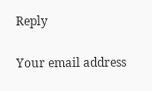Reply

Your email address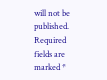will not be published. Required fields are marked *